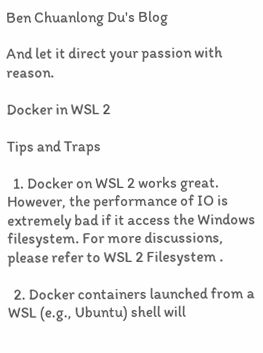Ben Chuanlong Du's Blog

And let it direct your passion with reason.

Docker in WSL 2

Tips and Traps

  1. Docker on WSL 2 works great. However, the performance of IO is extremely bad if it access the Windows filesystem. For more discussions, please refer to WSL 2 Filesystem .

  2. Docker containers launched from a WSL (e.g., Ubuntu) shell will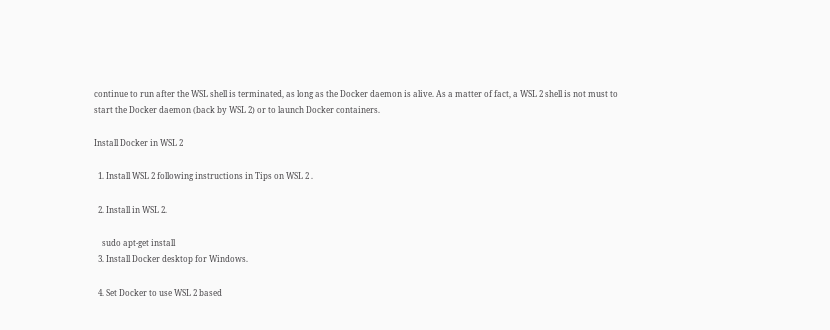continue to run after the WSL shell is terminated, as long as the Docker daemon is alive. As a matter of fact, a WSL 2 shell is not must to start the Docker daemon (back by WSL 2) or to launch Docker containers.

Install Docker in WSL 2

  1. Install WSL 2 following instructions in Tips on WSL 2 .

  2. Install in WSL 2.

    sudo apt-get install
  3. Install Docker desktop for Windows.

  4. Set Docker to use WSL 2 based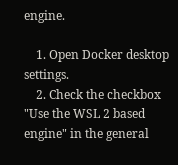engine.

    1. Open Docker desktop settings.
    2. Check the checkbox "Use the WSL 2 based engine" in the general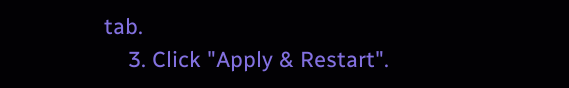tab.
    3. Click "Apply & Restart".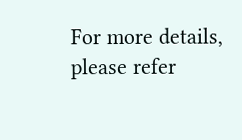For more details, please refer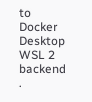to Docker Desktop WSL 2 backend .